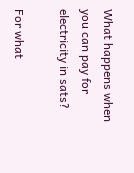What happens when you can pay for electricity in sats?

For what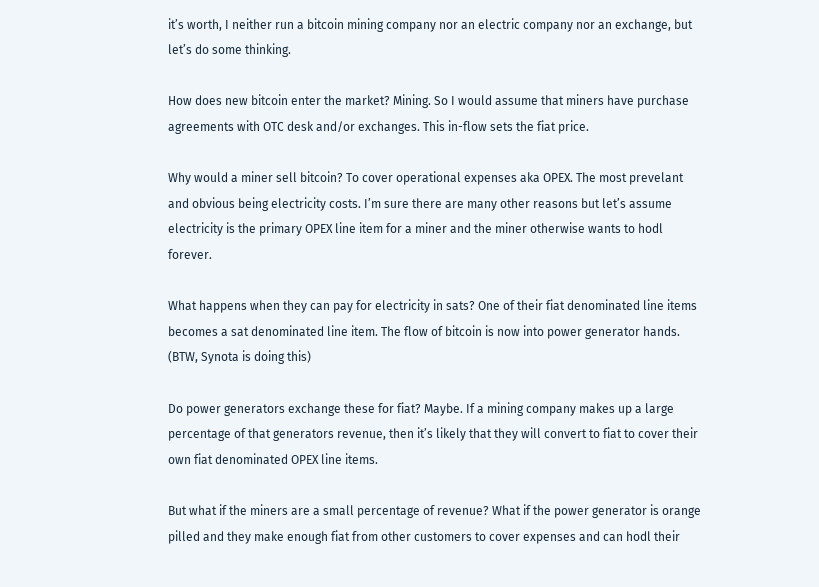it’s worth, I neither run a bitcoin mining company nor an electric company nor an exchange, but let’s do some thinking.

How does new bitcoin enter the market? Mining. So I would assume that miners have purchase agreements with OTC desk and/or exchanges. This in-flow sets the fiat price.

Why would a miner sell bitcoin? To cover operational expenses aka OPEX. The most prevelant and obvious being electricity costs. I’m sure there are many other reasons but let’s assume electricity is the primary OPEX line item for a miner and the miner otherwise wants to hodl forever.

What happens when they can pay for electricity in sats? One of their fiat denominated line items becomes a sat denominated line item. The flow of bitcoin is now into power generator hands. (BTW, Synota is doing this)

Do power generators exchange these for fiat? Maybe. If a mining company makes up a large percentage of that generators revenue, then it’s likely that they will convert to fiat to cover their own fiat denominated OPEX line items.

But what if the miners are a small percentage of revenue? What if the power generator is orange pilled and they make enough fiat from other customers to cover expenses and can hodl their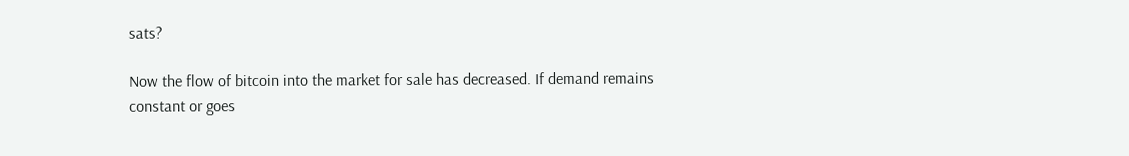sats?

Now the flow of bitcoin into the market for sale has decreased. If demand remains constant or goes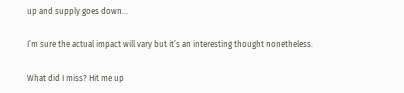up and supply goes down…

I’m sure the actual impact will vary but it’s an interesting thought nonetheless.

What did I miss? Hit me up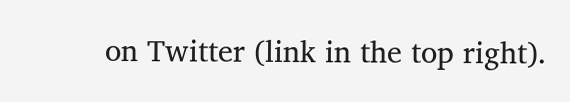on Twitter (link in the top right).